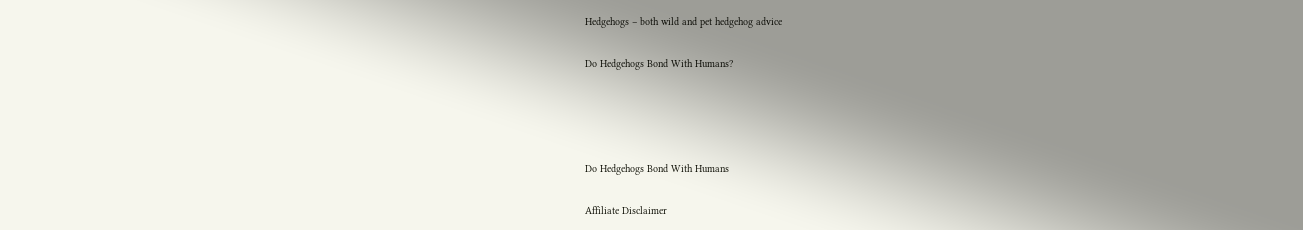Hedgehogs – both wild and pet hedgehog advice

Do Hedgehogs Bond With Humans?




Do Hedgehogs Bond With Humans

Affiliate Disclaimer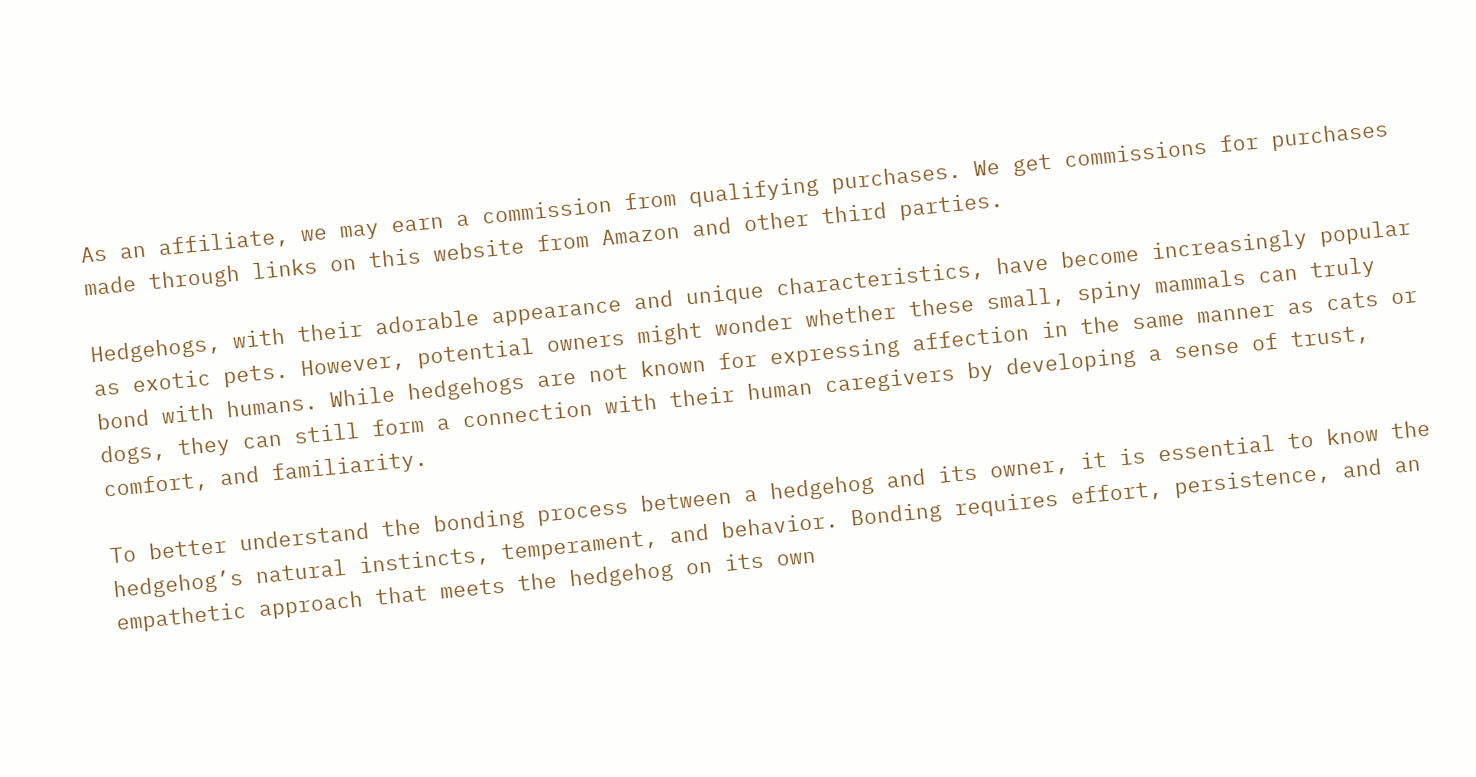As an affiliate, we may earn a commission from qualifying purchases. We get commissions for purchases made through links on this website from Amazon and other third parties.

Hedgehogs, with their adorable appearance and unique characteristics, have become increasingly popular as exotic pets. However, potential owners might wonder whether these small, spiny mammals can truly bond with humans. While hedgehogs are not known for expressing affection in the same manner as cats or dogs, they can still form a connection with their human caregivers by developing a sense of trust, comfort, and familiarity.

To better understand the bonding process between a hedgehog and its owner, it is essential to know the hedgehog’s natural instincts, temperament, and behavior. Bonding requires effort, persistence, and an empathetic approach that meets the hedgehog on its own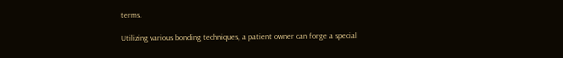terms.

Utilizing various bonding techniques, a patient owner can forge a special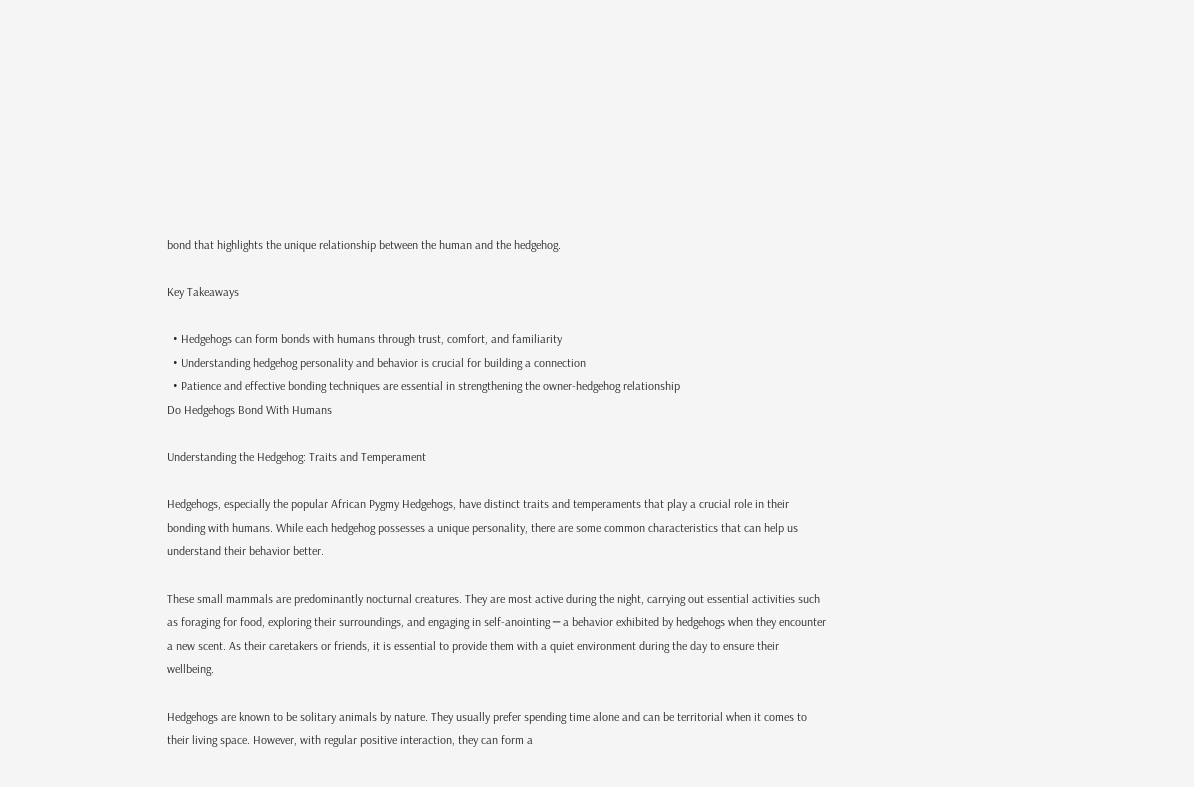bond that highlights the unique relationship between the human and the hedgehog.

Key Takeaways

  • Hedgehogs can form bonds with humans through trust, comfort, and familiarity
  • Understanding hedgehog personality and behavior is crucial for building a connection
  • Patience and effective bonding techniques are essential in strengthening the owner-hedgehog relationship
Do Hedgehogs Bond With Humans

Understanding the Hedgehog: Traits and Temperament

Hedgehogs, especially the popular African Pygmy Hedgehogs, have distinct traits and temperaments that play a crucial role in their bonding with humans. While each hedgehog possesses a unique personality, there are some common characteristics that can help us understand their behavior better.

These small mammals are predominantly nocturnal creatures. They are most active during the night, carrying out essential activities such as foraging for food, exploring their surroundings, and engaging in self-anointing ─ a behavior exhibited by hedgehogs when they encounter a new scent. As their caretakers or friends, it is essential to provide them with a quiet environment during the day to ensure their wellbeing.

Hedgehogs are known to be solitary animals by nature. They usually prefer spending time alone and can be territorial when it comes to their living space. However, with regular positive interaction, they can form a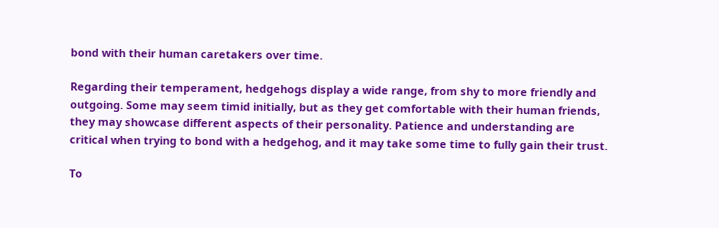bond with their human caretakers over time.

Regarding their temperament, hedgehogs display a wide range, from shy to more friendly and outgoing. Some may seem timid initially, but as they get comfortable with their human friends, they may showcase different aspects of their personality. Patience and understanding are critical when trying to bond with a hedgehog, and it may take some time to fully gain their trust.

To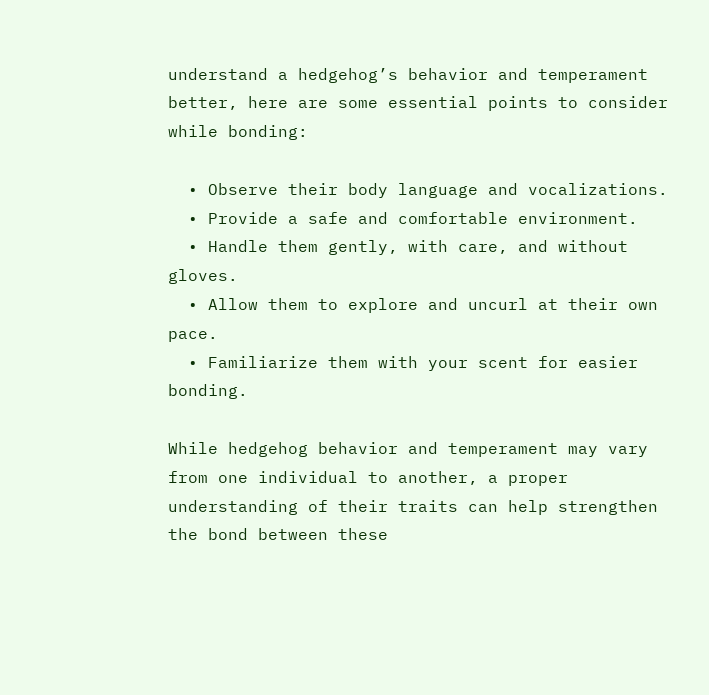understand a hedgehog’s behavior and temperament better, here are some essential points to consider while bonding:

  • Observe their body language and vocalizations.
  • Provide a safe and comfortable environment.
  • Handle them gently, with care, and without gloves.
  • Allow them to explore and uncurl at their own pace.
  • Familiarize them with your scent for easier bonding.

While hedgehog behavior and temperament may vary from one individual to another, a proper understanding of their traits can help strengthen the bond between these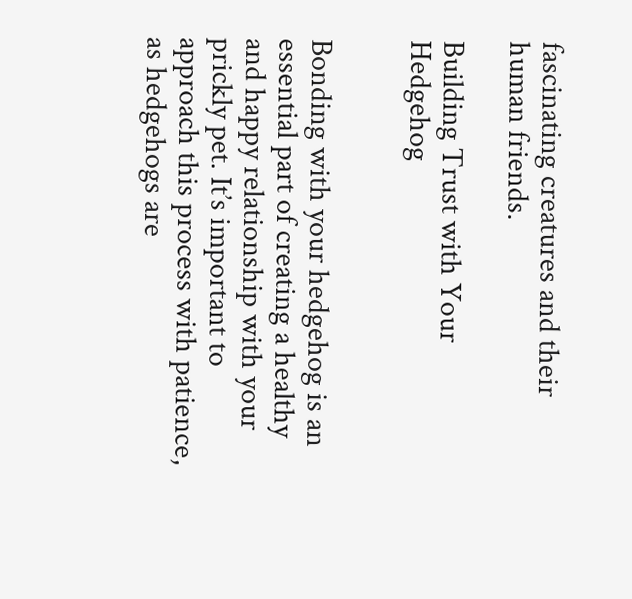fascinating creatures and their human friends.

Building Trust with Your Hedgehog


Bonding with your hedgehog is an essential part of creating a healthy and happy relationship with your prickly pet. It’s important to approach this process with patience, as hedgehogs are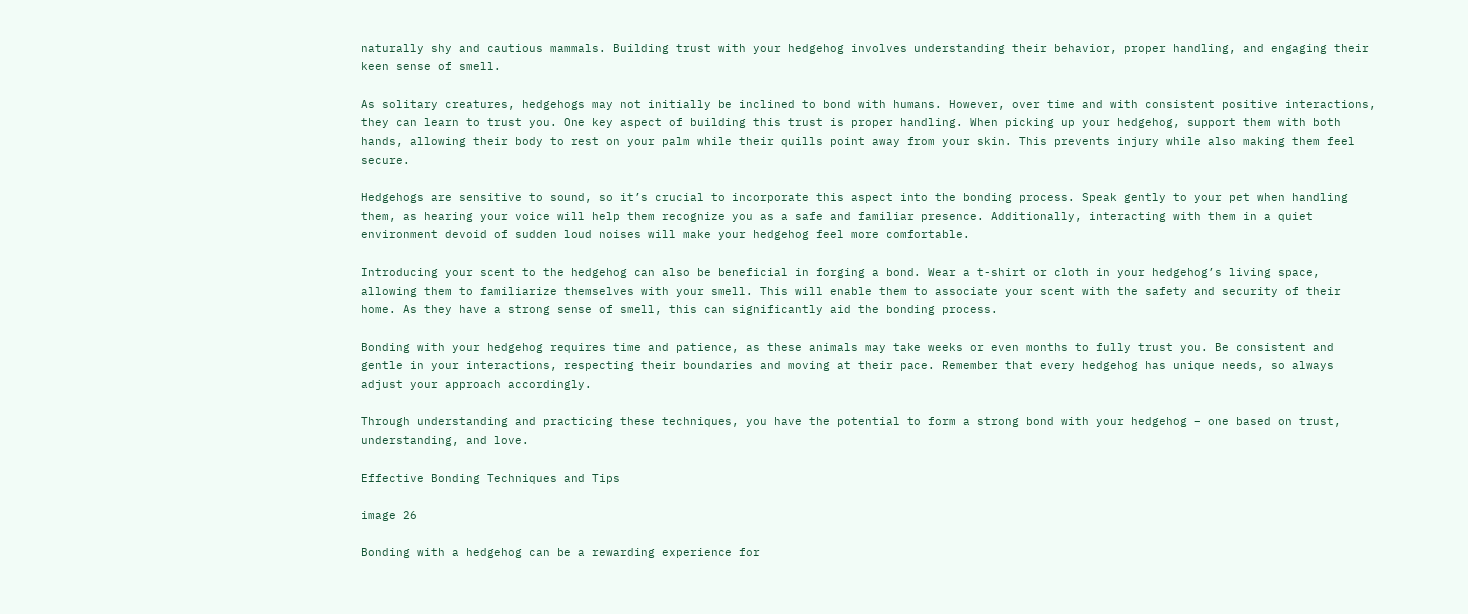naturally shy and cautious mammals. Building trust with your hedgehog involves understanding their behavior, proper handling, and engaging their keen sense of smell.

As solitary creatures, hedgehogs may not initially be inclined to bond with humans. However, over time and with consistent positive interactions, they can learn to trust you. One key aspect of building this trust is proper handling. When picking up your hedgehog, support them with both hands, allowing their body to rest on your palm while their quills point away from your skin. This prevents injury while also making them feel secure.

Hedgehogs are sensitive to sound, so it’s crucial to incorporate this aspect into the bonding process. Speak gently to your pet when handling them, as hearing your voice will help them recognize you as a safe and familiar presence. Additionally, interacting with them in a quiet environment devoid of sudden loud noises will make your hedgehog feel more comfortable.

Introducing your scent to the hedgehog can also be beneficial in forging a bond. Wear a t-shirt or cloth in your hedgehog’s living space, allowing them to familiarize themselves with your smell. This will enable them to associate your scent with the safety and security of their home. As they have a strong sense of smell, this can significantly aid the bonding process.

Bonding with your hedgehog requires time and patience, as these animals may take weeks or even months to fully trust you. Be consistent and gentle in your interactions, respecting their boundaries and moving at their pace. Remember that every hedgehog has unique needs, so always adjust your approach accordingly.

Through understanding and practicing these techniques, you have the potential to form a strong bond with your hedgehog – one based on trust, understanding, and love.

Effective Bonding Techniques and Tips

image 26

Bonding with a hedgehog can be a rewarding experience for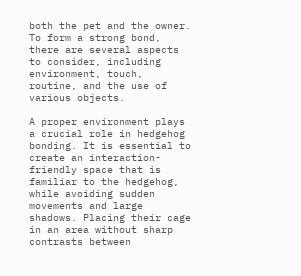both the pet and the owner. To form a strong bond, there are several aspects to consider, including environment, touch, routine, and the use of various objects.

A proper environment plays a crucial role in hedgehog bonding. It is essential to create an interaction-friendly space that is familiar to the hedgehog, while avoiding sudden movements and large shadows. Placing their cage in an area without sharp contrasts between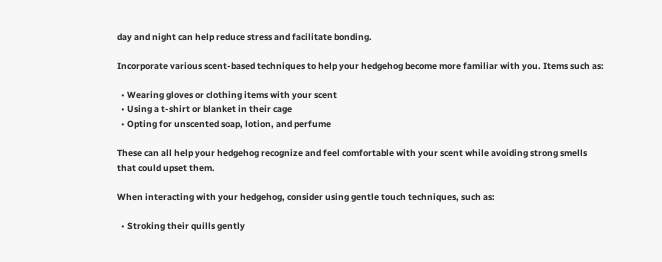day and night can help reduce stress and facilitate bonding.

Incorporate various scent-based techniques to help your hedgehog become more familiar with you. Items such as:

  • Wearing gloves or clothing items with your scent
  • Using a t-shirt or blanket in their cage
  • Opting for unscented soap, lotion, and perfume

These can all help your hedgehog recognize and feel comfortable with your scent while avoiding strong smells that could upset them.

When interacting with your hedgehog, consider using gentle touch techniques, such as:

  • Stroking their quills gently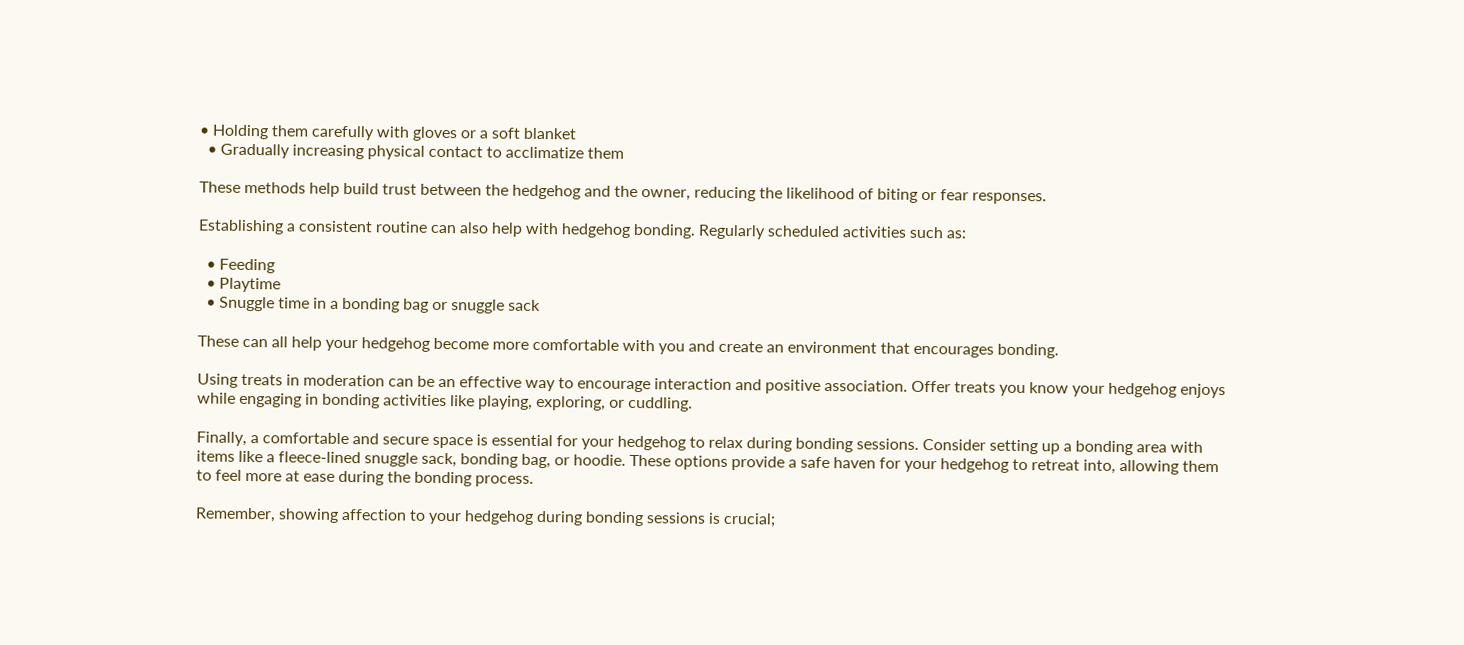• Holding them carefully with gloves or a soft blanket
  • Gradually increasing physical contact to acclimatize them

These methods help build trust between the hedgehog and the owner, reducing the likelihood of biting or fear responses.

Establishing a consistent routine can also help with hedgehog bonding. Regularly scheduled activities such as:

  • Feeding
  • Playtime
  • Snuggle time in a bonding bag or snuggle sack

These can all help your hedgehog become more comfortable with you and create an environment that encourages bonding.

Using treats in moderation can be an effective way to encourage interaction and positive association. Offer treats you know your hedgehog enjoys while engaging in bonding activities like playing, exploring, or cuddling.

Finally, a comfortable and secure space is essential for your hedgehog to relax during bonding sessions. Consider setting up a bonding area with items like a fleece-lined snuggle sack, bonding bag, or hoodie. These options provide a safe haven for your hedgehog to retreat into, allowing them to feel more at ease during the bonding process.

Remember, showing affection to your hedgehog during bonding sessions is crucial;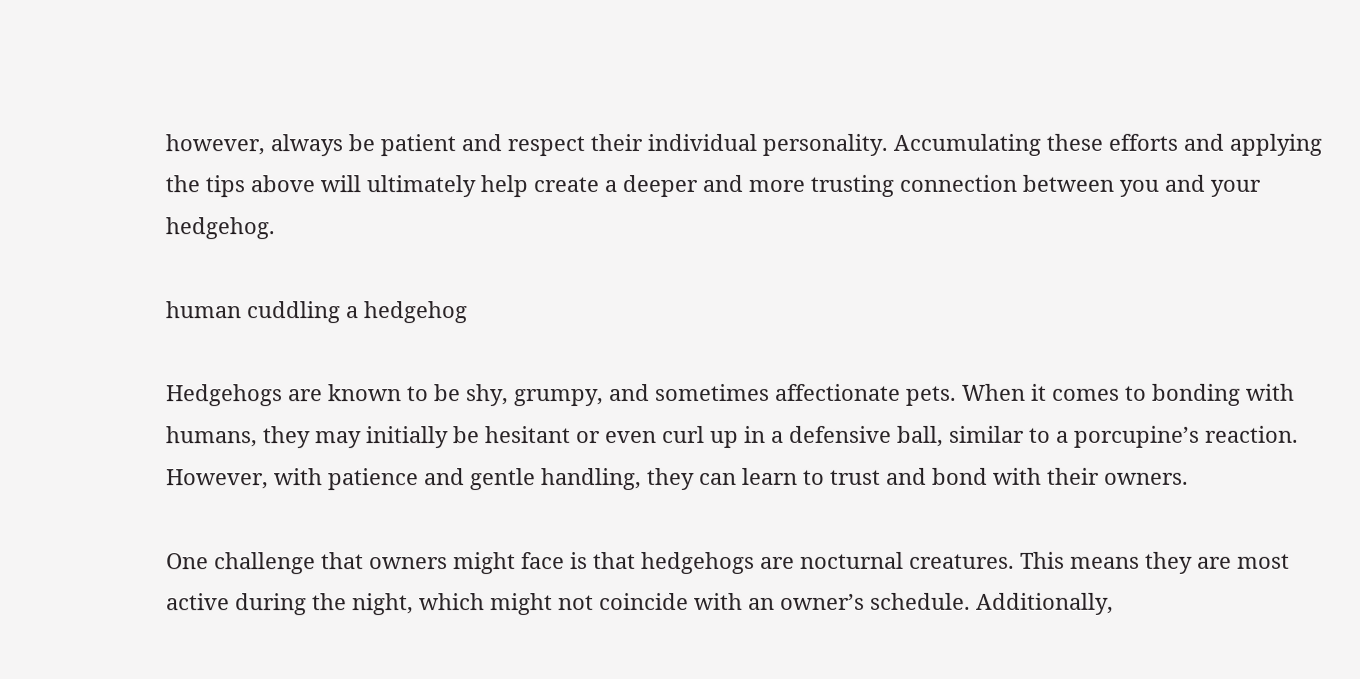however, always be patient and respect their individual personality. Accumulating these efforts and applying the tips above will ultimately help create a deeper and more trusting connection between you and your hedgehog.

human cuddling a hedgehog

Hedgehogs are known to be shy, grumpy, and sometimes affectionate pets. When it comes to bonding with humans, they may initially be hesitant or even curl up in a defensive ball, similar to a porcupine’s reaction. However, with patience and gentle handling, they can learn to trust and bond with their owners.

One challenge that owners might face is that hedgehogs are nocturnal creatures. This means they are most active during the night, which might not coincide with an owner’s schedule. Additionally,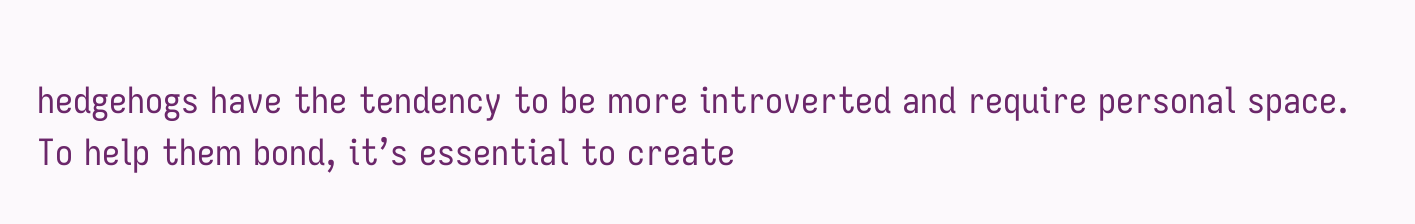hedgehogs have the tendency to be more introverted and require personal space. To help them bond, it’s essential to create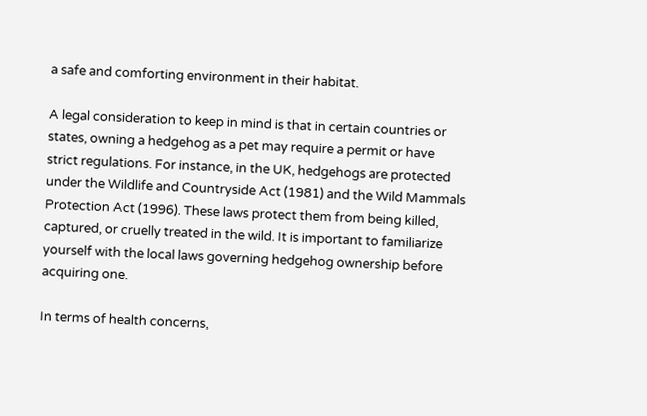a safe and comforting environment in their habitat.

A legal consideration to keep in mind is that in certain countries or states, owning a hedgehog as a pet may require a permit or have strict regulations. For instance, in the UK, hedgehogs are protected under the Wildlife and Countryside Act (1981) and the Wild Mammals Protection Act (1996). These laws protect them from being killed, captured, or cruelly treated in the wild. It is important to familiarize yourself with the local laws governing hedgehog ownership before acquiring one.

In terms of health concerns,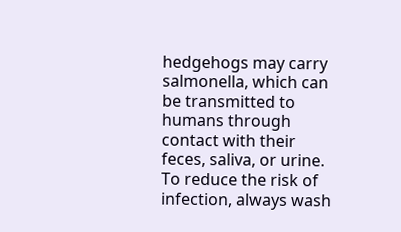hedgehogs may carry salmonella, which can be transmitted to humans through contact with their feces, saliva, or urine. To reduce the risk of infection, always wash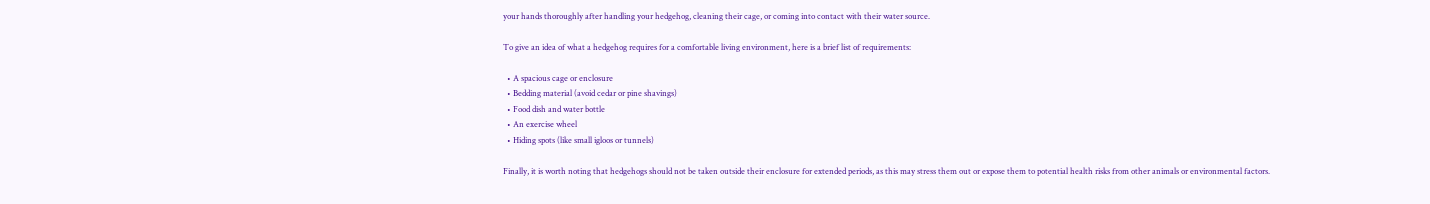your hands thoroughly after handling your hedgehog, cleaning their cage, or coming into contact with their water source.

To give an idea of what a hedgehog requires for a comfortable living environment, here is a brief list of requirements:

  • A spacious cage or enclosure
  • Bedding material (avoid cedar or pine shavings)
  • Food dish and water bottle
  • An exercise wheel
  • Hiding spots (like small igloos or tunnels)

Finally, it is worth noting that hedgehogs should not be taken outside their enclosure for extended periods, as this may stress them out or expose them to potential health risks from other animals or environmental factors.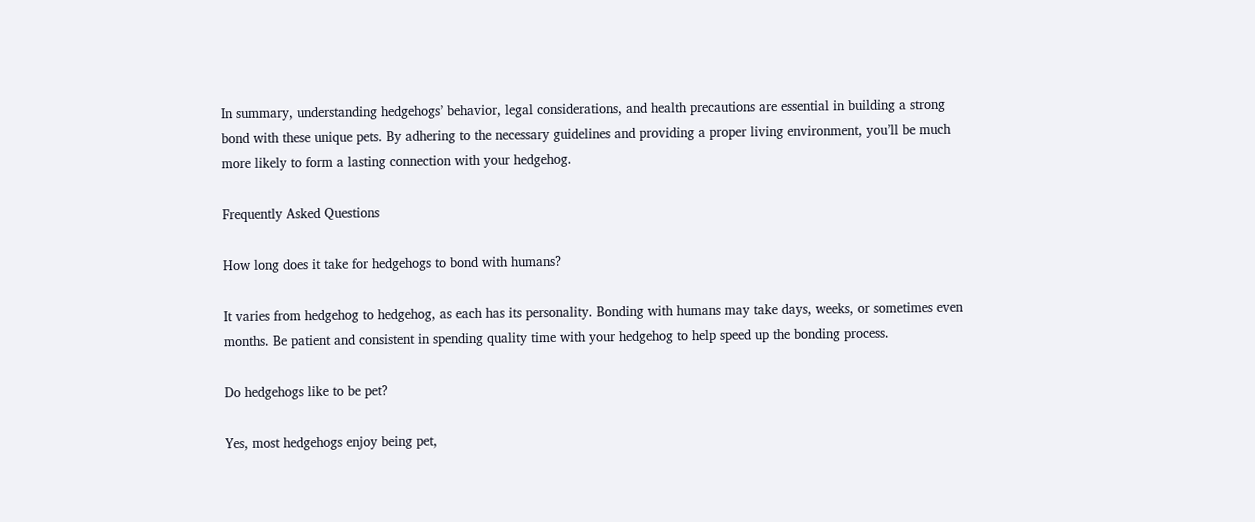In summary, understanding hedgehogs’ behavior, legal considerations, and health precautions are essential in building a strong bond with these unique pets. By adhering to the necessary guidelines and providing a proper living environment, you’ll be much more likely to form a lasting connection with your hedgehog.

Frequently Asked Questions

How long does it take for hedgehogs to bond with humans?

It varies from hedgehog to hedgehog, as each has its personality. Bonding with humans may take days, weeks, or sometimes even months. Be patient and consistent in spending quality time with your hedgehog to help speed up the bonding process.

Do hedgehogs like to be pet?

Yes, most hedgehogs enjoy being pet,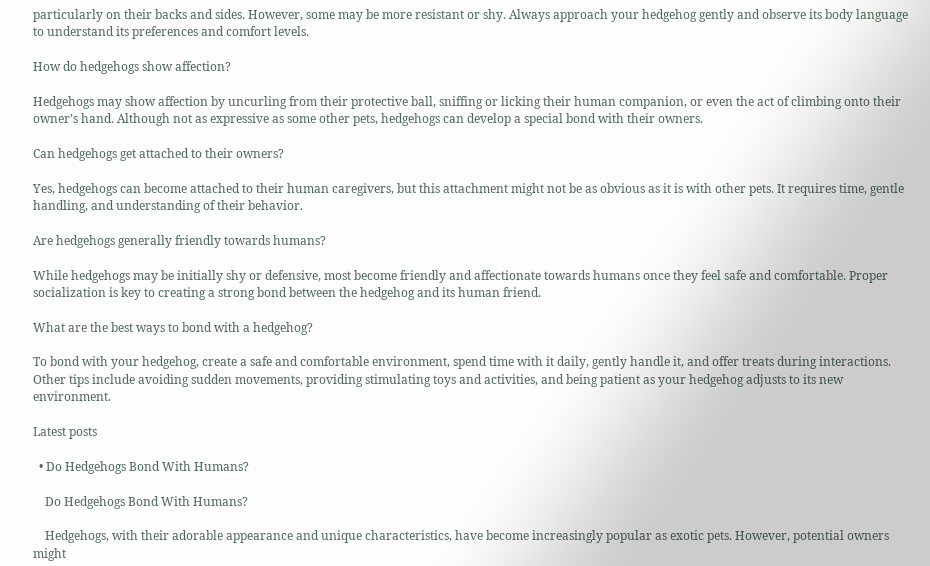particularly on their backs and sides. However, some may be more resistant or shy. Always approach your hedgehog gently and observe its body language to understand its preferences and comfort levels.

How do hedgehogs show affection?

Hedgehogs may show affection by uncurling from their protective ball, sniffing or licking their human companion, or even the act of climbing onto their owner’s hand. Although not as expressive as some other pets, hedgehogs can develop a special bond with their owners.

Can hedgehogs get attached to their owners?

Yes, hedgehogs can become attached to their human caregivers, but this attachment might not be as obvious as it is with other pets. It requires time, gentle handling, and understanding of their behavior.

Are hedgehogs generally friendly towards humans?

While hedgehogs may be initially shy or defensive, most become friendly and affectionate towards humans once they feel safe and comfortable. Proper socialization is key to creating a strong bond between the hedgehog and its human friend.

What are the best ways to bond with a hedgehog?

To bond with your hedgehog, create a safe and comfortable environment, spend time with it daily, gently handle it, and offer treats during interactions. Other tips include avoiding sudden movements, providing stimulating toys and activities, and being patient as your hedgehog adjusts to its new environment.

Latest posts

  • Do Hedgehogs Bond With Humans?

    Do Hedgehogs Bond With Humans?

    Hedgehogs, with their adorable appearance and unique characteristics, have become increasingly popular as exotic pets. However, potential owners might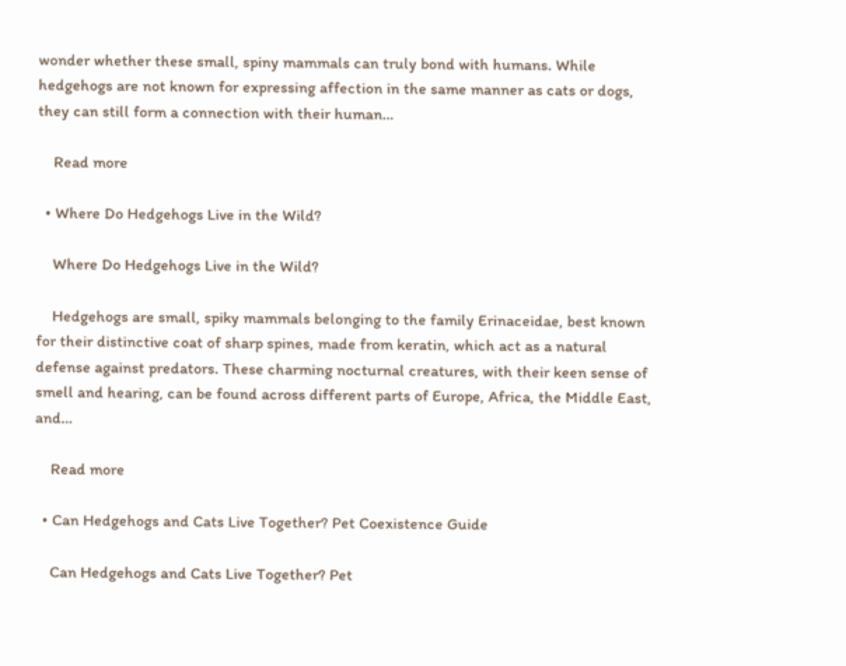wonder whether these small, spiny mammals can truly bond with humans. While hedgehogs are not known for expressing affection in the same manner as cats or dogs, they can still form a connection with their human…

    Read more

  • Where Do Hedgehogs Live in the Wild?

    Where Do Hedgehogs Live in the Wild?

    Hedgehogs are small, spiky mammals belonging to the family Erinaceidae, best known for their distinctive coat of sharp spines, made from keratin, which act as a natural defense against predators. These charming nocturnal creatures, with their keen sense of smell and hearing, can be found across different parts of Europe, Africa, the Middle East, and…

    Read more

  • Can Hedgehogs and Cats Live Together? Pet Coexistence Guide

    Can Hedgehogs and Cats Live Together? Pet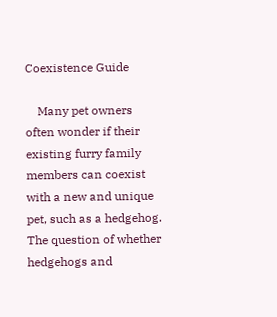Coexistence Guide

    Many pet owners often wonder if their existing furry family members can coexist with a new and unique pet, such as a hedgehog. The question of whether hedgehogs and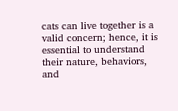cats can live together is a valid concern; hence, it is essential to understand their nature, behaviors, and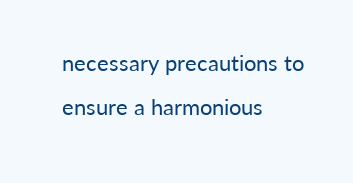necessary precautions to ensure a harmonious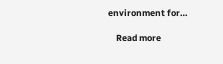environment for…

    Read more